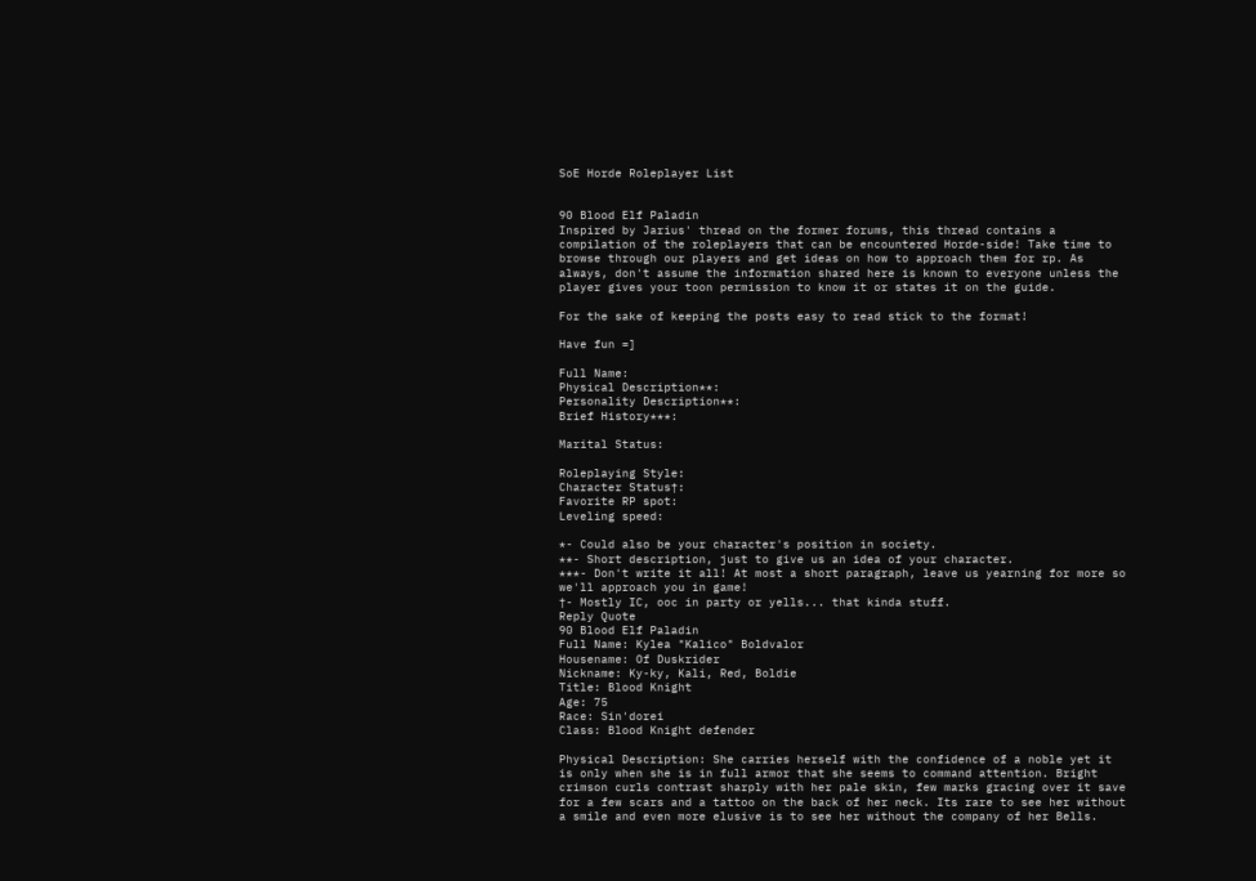SoE Horde Roleplayer List


90 Blood Elf Paladin
Inspired by Jarius' thread on the former forums, this thread contains a compilation of the roleplayers that can be encountered Horde-side! Take time to browse through our players and get ideas on how to approach them for rp. As always, don't assume the information shared here is known to everyone unless the player gives your toon permission to know it or states it on the guide.

For the sake of keeping the posts easy to read stick to the format!

Have fun =]

Full Name:
Physical Description**:
Personality Description**:
Brief History***:

Marital Status:

Roleplaying Style:
Character Status†:
Favorite RP spot:
Leveling speed:

*- Could also be your character's position in society.
**- Short description, just to give us an idea of your character.
***- Don't write it all! At most a short paragraph, leave us yearning for more so we'll approach you in game!
†- Mostly IC, ooc in party or yells... that kinda stuff.
Reply Quote
90 Blood Elf Paladin
Full Name: Kylea "Kalico" Boldvalor
Housename: Of Duskrider
Nickname: Ky-ky, Kali, Red, Boldie
Title: Blood Knight
Age: 75
Race: Sin'dorei
Class: Blood Knight defender

Physical Description: She carries herself with the confidence of a noble yet it is only when she is in full armor that she seems to command attention. Bright crimson curls contrast sharply with her pale skin, few marks gracing over it save for a few scars and a tattoo on the back of her neck. Its rare to see her without a smile and even more elusive is to see her without the company of her Bells.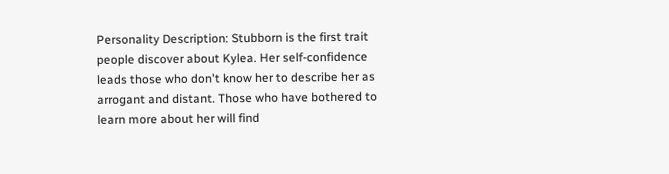Personality Description: Stubborn is the first trait people discover about Kylea. Her self-confidence leads those who don't know her to describe her as arrogant and distant. Those who have bothered to learn more about her will find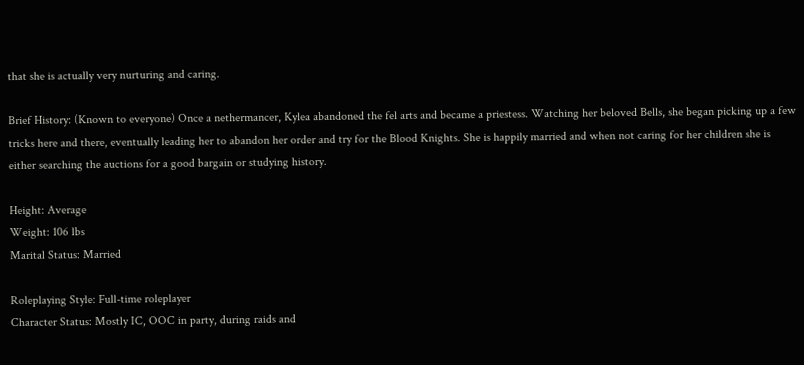that she is actually very nurturing and caring.

Brief History: (Known to everyone) Once a nethermancer, Kylea abandoned the fel arts and became a priestess. Watching her beloved Bells, she began picking up a few tricks here and there, eventually leading her to abandon her order and try for the Blood Knights. She is happily married and when not caring for her children she is either searching the auctions for a good bargain or studying history.

Height: Average
Weight: 106 lbs
Marital Status: Married

Roleplaying Style: Full-time roleplayer
Character Status: Mostly IC, OOC in party, during raids and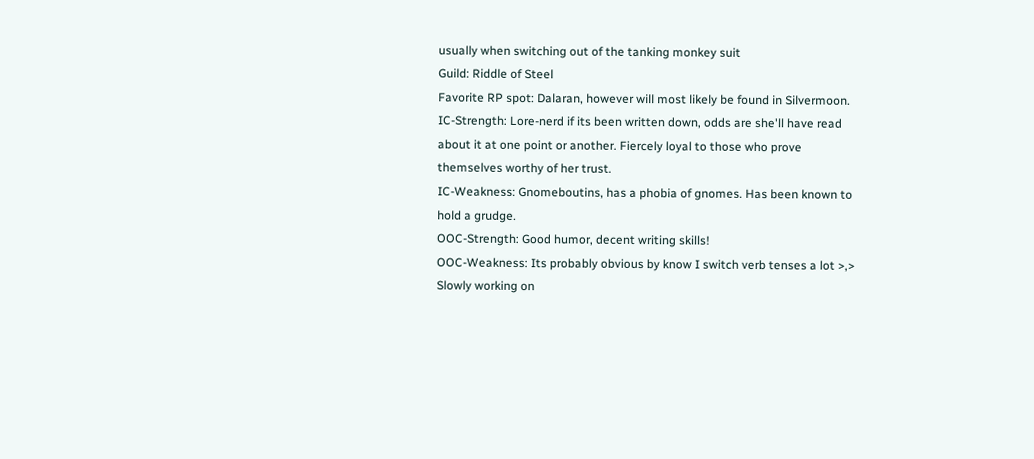usually when switching out of the tanking monkey suit
Guild: Riddle of Steel
Favorite RP spot: Dalaran, however will most likely be found in Silvermoon.
IC-Strength: Lore-nerd if its been written down, odds are she'll have read about it at one point or another. Fiercely loyal to those who prove themselves worthy of her trust.
IC-Weakness: Gnomeboutins, has a phobia of gnomes. Has been known to hold a grudge.
OOC-Strength: Good humor, decent writing skills!
OOC-Weakness: Its probably obvious by know I switch verb tenses a lot >,> Slowly working on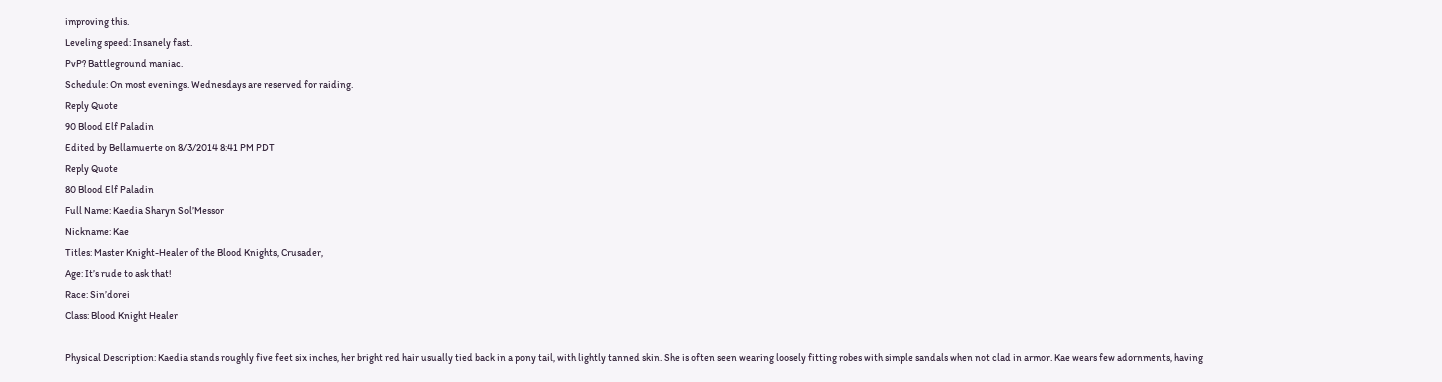improving this.
Leveling speed: Insanely fast.
PvP? Battleground maniac.
Schedule: On most evenings. Wednesdays are reserved for raiding.
Reply Quote
90 Blood Elf Paladin
Edited by Bellamuerte on 8/3/2014 8:41 PM PDT
Reply Quote
80 Blood Elf Paladin
Full Name: Kaedia Sharyn Sol’Messor
Nickname: Kae
Titles: Master Knight-Healer of the Blood Knights, Crusader,
Age: It’s rude to ask that!
Race: Sin’dorei
Class: Blood Knight Healer

Physical Description: Kaedia stands roughly five feet six inches, her bright red hair usually tied back in a pony tail, with lightly tanned skin. She is often seen wearing loosely fitting robes with simple sandals when not clad in armor. Kae wears few adornments, having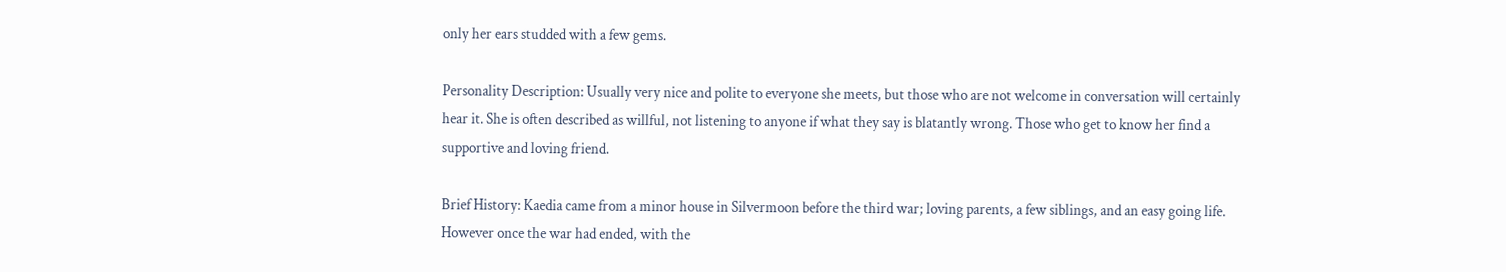only her ears studded with a few gems.

Personality Description: Usually very nice and polite to everyone she meets, but those who are not welcome in conversation will certainly hear it. She is often described as willful, not listening to anyone if what they say is blatantly wrong. Those who get to know her find a supportive and loving friend.

Brief History: Kaedia came from a minor house in Silvermoon before the third war; loving parents, a few siblings, and an easy going life. However once the war had ended, with the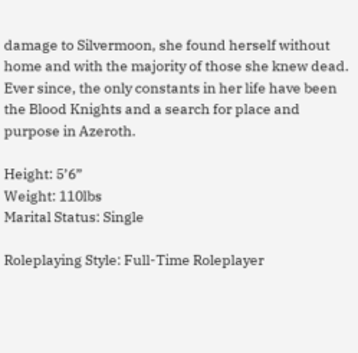damage to Silvermoon, she found herself without home and with the majority of those she knew dead. Ever since, the only constants in her life have been the Blood Knights and a search for place and purpose in Azeroth.

Height: 5’6”
Weight: 110lbs
Marital Status: Single

Roleplaying Style: Full-Time Roleplayer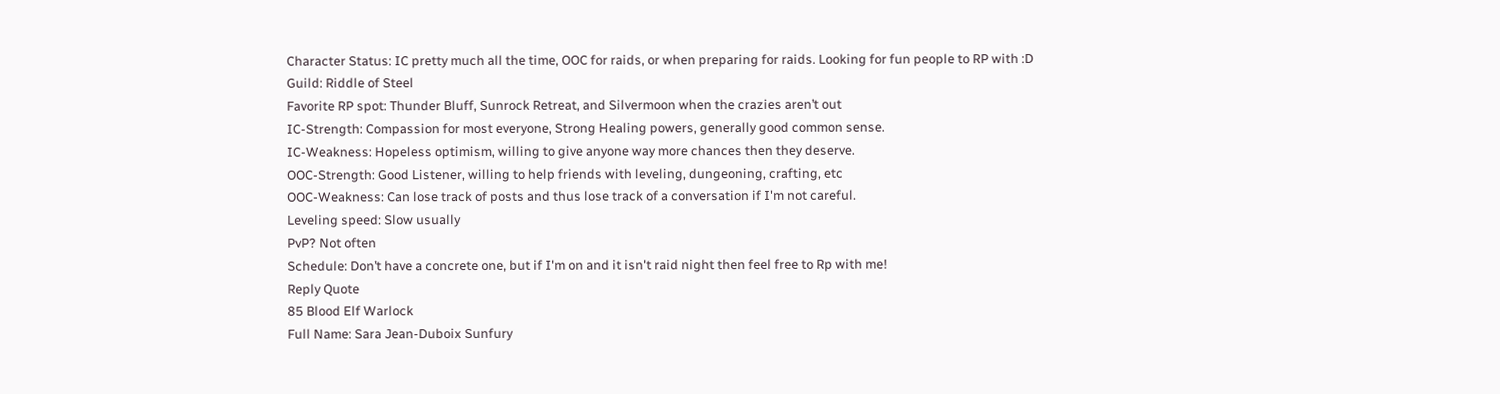Character Status: IC pretty much all the time, OOC for raids, or when preparing for raids. Looking for fun people to RP with :D
Guild: Riddle of Steel
Favorite RP spot: Thunder Bluff, Sunrock Retreat, and Silvermoon when the crazies aren’t out
IC-Strength: Compassion for most everyone, Strong Healing powers, generally good common sense.
IC-Weakness: Hopeless optimism, willing to give anyone way more chances then they deserve.
OOC-Strength: Good Listener, willing to help friends with leveling, dungeoning, crafting, etc
OOC-Weakness: Can lose track of posts and thus lose track of a conversation if I'm not careful.
Leveling speed: Slow usually
PvP? Not often
Schedule: Don’t have a concrete one, but if I'm on and it isn't raid night then feel free to Rp with me!
Reply Quote
85 Blood Elf Warlock
Full Name: Sara Jean-Duboix Sunfury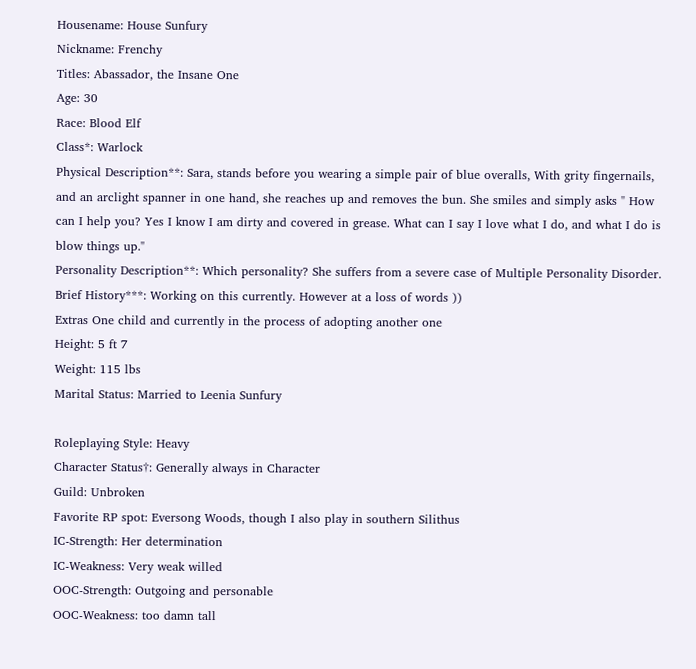Housename: House Sunfury
Nickname: Frenchy
Titles: Abassador, the Insane One
Age: 30
Race: Blood Elf
Class*: Warlock
Physical Description**: Sara, stands before you wearing a simple pair of blue overalls, With grity fingernails, and an arclight spanner in one hand, she reaches up and removes the bun. She smiles and simply asks " How can I help you? Yes I know I am dirty and covered in grease. What can I say I love what I do, and what I do is blow things up."
Personality Description**: Which personality? She suffers from a severe case of Multiple Personality Disorder.
Brief History***: Working on this currently. However at a loss of words ))
Extras One child and currently in the process of adopting another one
Height: 5 ft 7
Weight: 115 lbs
Marital Status: Married to Leenia Sunfury

Roleplaying Style: Heavy
Character Status†: Generally always in Character
Guild: Unbroken
Favorite RP spot: Eversong Woods, though I also play in southern Silithus
IC-Strength: Her determination
IC-Weakness: Very weak willed
OOC-Strength: Outgoing and personable
OOC-Weakness: too damn tall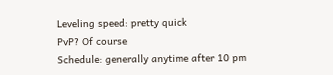Leveling speed: pretty quick
PvP? Of course
Schedule: generally anytime after 10 pm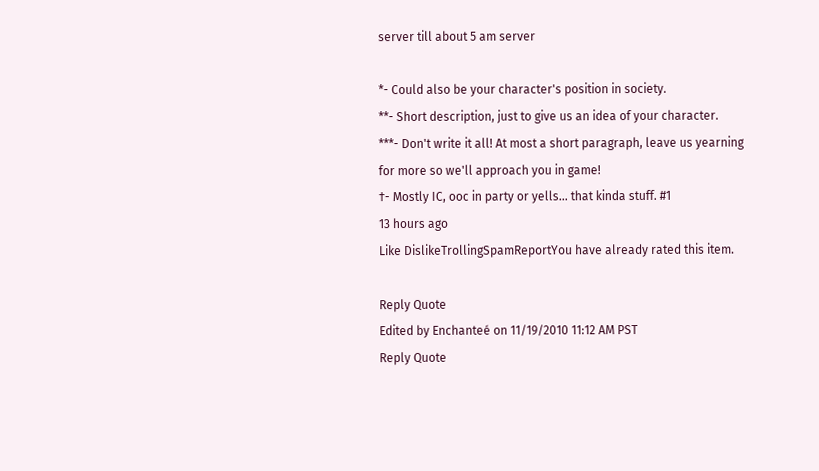server till about 5 am server

*- Could also be your character's position in society.
**- Short description, just to give us an idea of your character.
***- Don't write it all! At most a short paragraph, leave us yearning for more so we'll approach you in game!
†- Mostly IC, ooc in party or yells... that kinda stuff. #1
13 hours ago
Like DislikeTrollingSpamReportYou have already rated this item.

Reply Quote
Edited by Enchanteé on 11/19/2010 11:12 AM PST
Reply Quote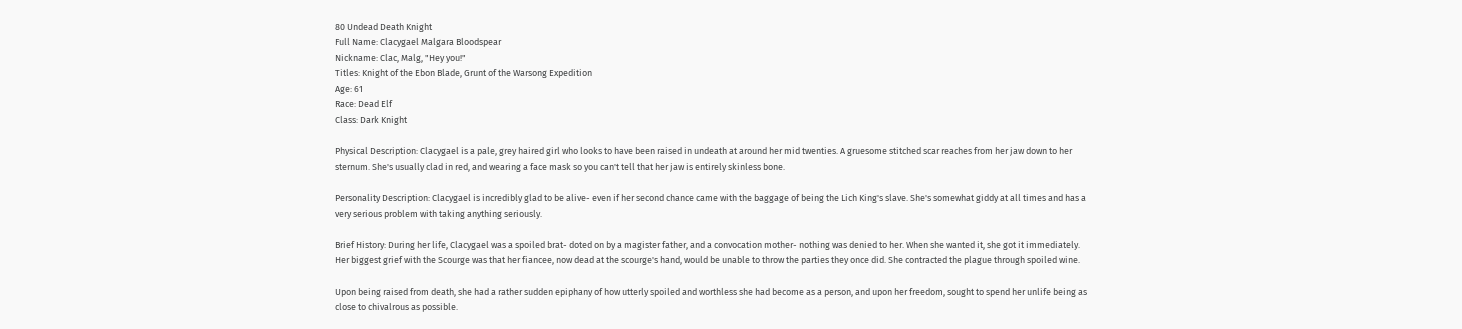80 Undead Death Knight
Full Name: Clacygael Malgara Bloodspear
Nickname: Clac, Malg, "Hey you!"
Titles: Knight of the Ebon Blade, Grunt of the Warsong Expedition
Age: 61
Race: Dead Elf
Class: Dark Knight

Physical Description: Clacygael is a pale, grey haired girl who looks to have been raised in undeath at around her mid twenties. A gruesome stitched scar reaches from her jaw down to her sternum. She's usually clad in red, and wearing a face mask so you can't tell that her jaw is entirely skinless bone.

Personality Description: Clacygael is incredibly glad to be alive- even if her second chance came with the baggage of being the Lich King's slave. She's somewhat giddy at all times and has a very serious problem with taking anything seriously.

Brief History: During her life, Clacygael was a spoiled brat- doted on by a magister father, and a convocation mother- nothing was denied to her. When she wanted it, she got it immediately. Her biggest grief with the Scourge was that her fiancee, now dead at the scourge's hand, would be unable to throw the parties they once did. She contracted the plague through spoiled wine.

Upon being raised from death, she had a rather sudden epiphany of how utterly spoiled and worthless she had become as a person, and upon her freedom, sought to spend her unlife being as close to chivalrous as possible.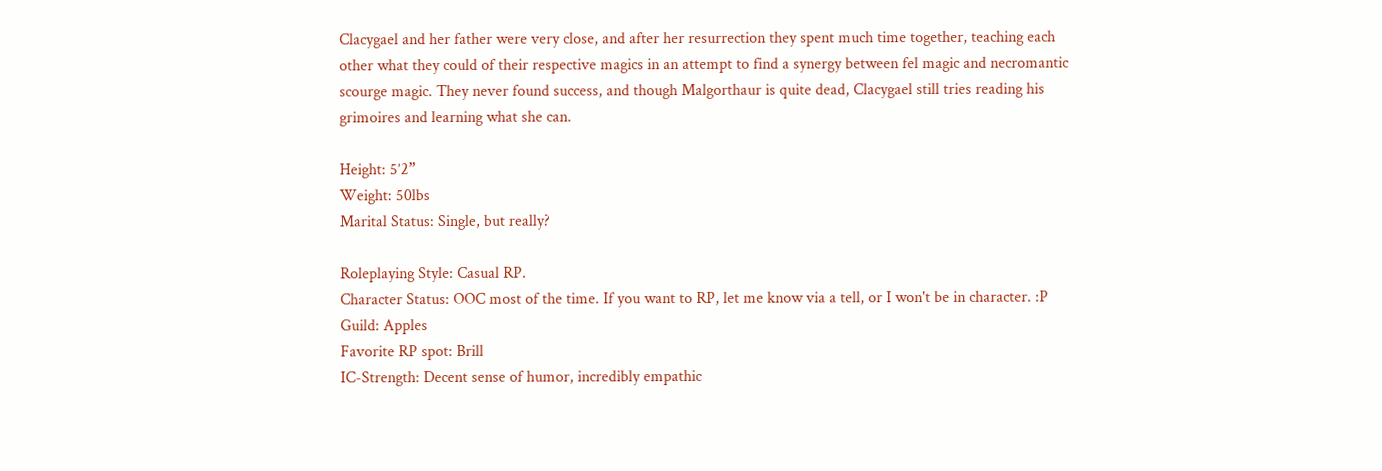Clacygael and her father were very close, and after her resurrection they spent much time together, teaching each other what they could of their respective magics in an attempt to find a synergy between fel magic and necromantic scourge magic. They never found success, and though Malgorthaur is quite dead, Clacygael still tries reading his grimoires and learning what she can.

Height: 5’2”
Weight: 50lbs
Marital Status: Single, but really?

Roleplaying Style: Casual RP.
Character Status: OOC most of the time. If you want to RP, let me know via a tell, or I won't be in character. :P
Guild: Apples
Favorite RP spot: Brill
IC-Strength: Decent sense of humor, incredibly empathic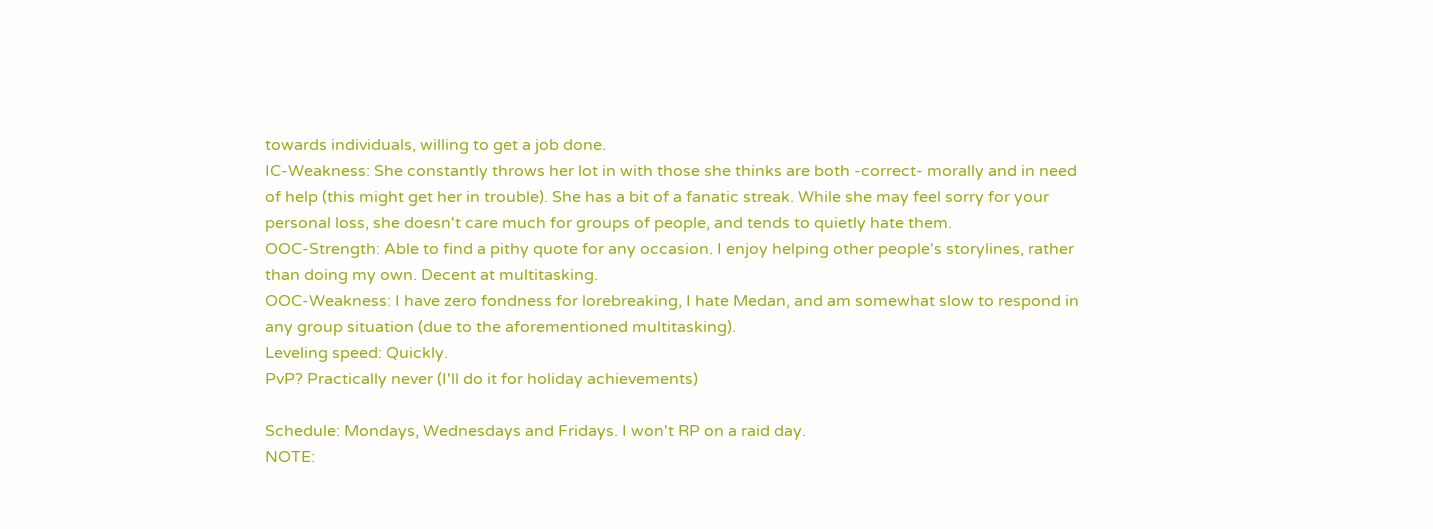towards individuals, willing to get a job done.
IC-Weakness: She constantly throws her lot in with those she thinks are both -correct- morally and in need of help (this might get her in trouble). She has a bit of a fanatic streak. While she may feel sorry for your personal loss, she doesn't care much for groups of people, and tends to quietly hate them.
OOC-Strength: Able to find a pithy quote for any occasion. I enjoy helping other people's storylines, rather than doing my own. Decent at multitasking.
OOC-Weakness: I have zero fondness for lorebreaking, I hate Medan, and am somewhat slow to respond in any group situation (due to the aforementioned multitasking).
Leveling speed: Quickly.
PvP? Practically never (I'll do it for holiday achievements)

Schedule: Mondays, Wednesdays and Fridays. I won't RP on a raid day.
NOTE: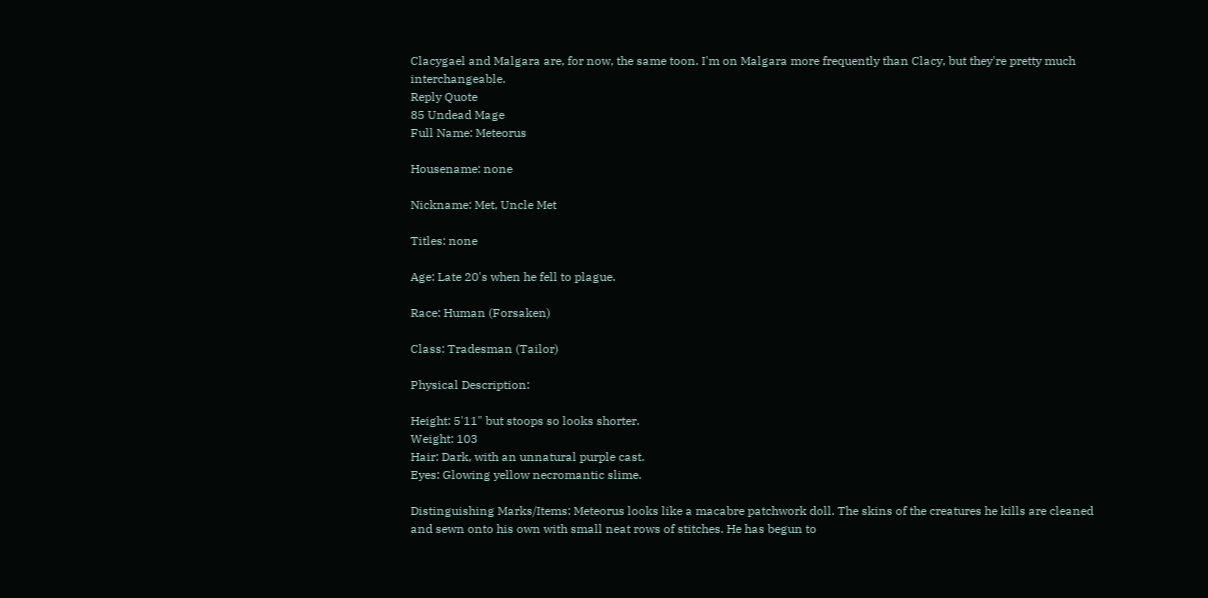Clacygael and Malgara are, for now, the same toon. I'm on Malgara more frequently than Clacy, but they're pretty much interchangeable.
Reply Quote
85 Undead Mage
Full Name: Meteorus

Housename: none

Nickname: Met, Uncle Met

Titles: none

Age: Late 20's when he fell to plague.

Race: Human (Forsaken)

Class: Tradesman (Tailor)

Physical Description:

Height: 5'11" but stoops so looks shorter.
Weight: 103
Hair: Dark, with an unnatural purple cast.
Eyes: Glowing yellow necromantic slime.

Distinguishing Marks/Items: Meteorus looks like a macabre patchwork doll. The skins of the creatures he kills are cleaned and sewn onto his own with small neat rows of stitches. He has begun to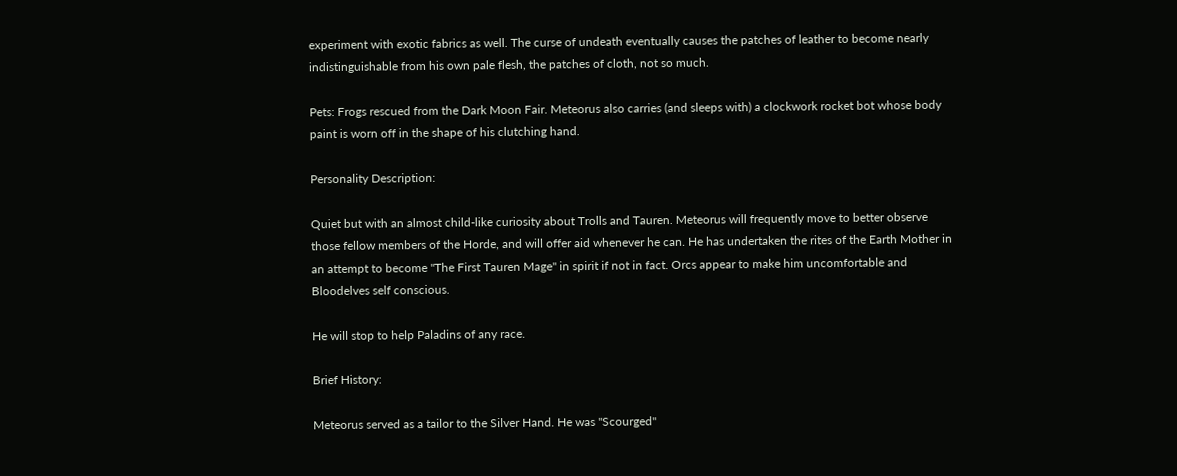experiment with exotic fabrics as well. The curse of undeath eventually causes the patches of leather to become nearly indistinguishable from his own pale flesh, the patches of cloth, not so much.

Pets: Frogs rescued from the Dark Moon Fair. Meteorus also carries (and sleeps with) a clockwork rocket bot whose body paint is worn off in the shape of his clutching hand.

Personality Description:

Quiet but with an almost child-like curiosity about Trolls and Tauren. Meteorus will frequently move to better observe those fellow members of the Horde, and will offer aid whenever he can. He has undertaken the rites of the Earth Mother in an attempt to become "The First Tauren Mage" in spirit if not in fact. Orcs appear to make him uncomfortable and Bloodelves self conscious.

He will stop to help Paladins of any race.

Brief History:

Meteorus served as a tailor to the Silver Hand. He was "Scourged"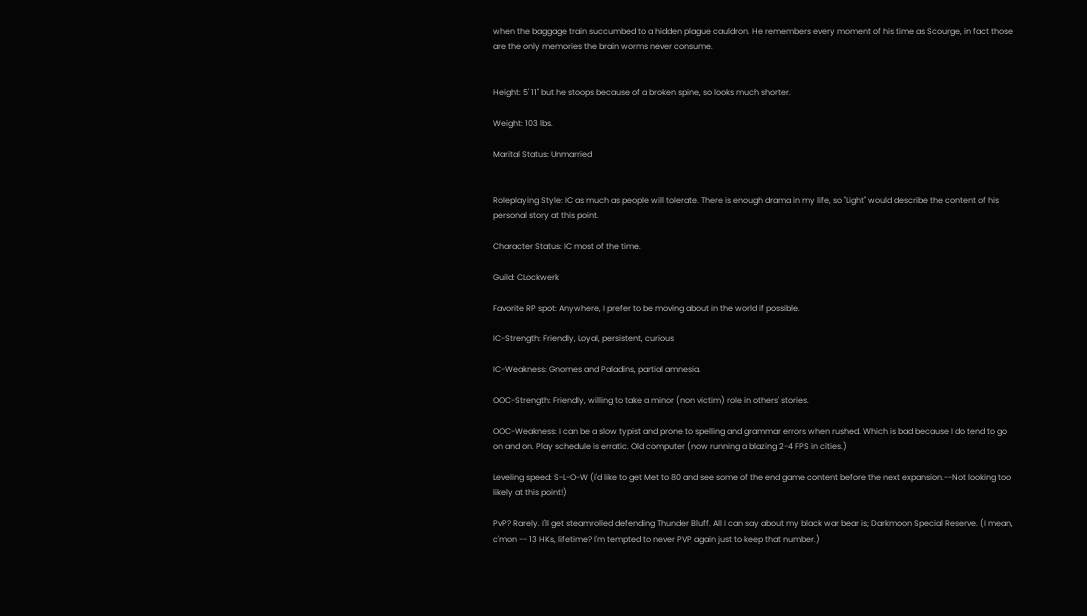when the baggage train succumbed to a hidden plague cauldron. He remembers every moment of his time as Scourge, in fact those are the only memories the brain worms never consume.


Height: 5' 11" but he stoops because of a broken spine, so looks much shorter.

Weight: 103 lbs.

Marital Status: Unmarried


Roleplaying Style: IC as much as people will tolerate. There is enough drama in my life, so "Light" would describe the content of his personal story at this point.

Character Status: IC most of the time.

Guild: CLockwerk

Favorite RP spot: Anywhere, I prefer to be moving about in the world if possible.

IC-Strength: Friendly, Loyal, persistent, curious

IC-Weakness: Gnomes and Paladins, partial amnesia.

OOC-Strength: Friendly, willing to take a minor (non victim) role in others' stories.

OOC-Weakness: I can be a slow typist and prone to spelling and grammar errors when rushed. Which is bad because I do tend to go on and on. Play schedule is erratic. Old computer (now running a blazing 2-4 FPS in cities.)

Leveling speed: S-L-O-W (I'd like to get Met to 80 and see some of the end game content before the next expansion.--Not looking too likely at this point!)

PvP? Rarely. I'll get steamrolled defending Thunder Bluff. All I can say about my black war bear is; Darkmoon Special Reserve. (I mean, c'mon -- 13 HKs, lifetime? I'm tempted to never PVP again just to keep that number.)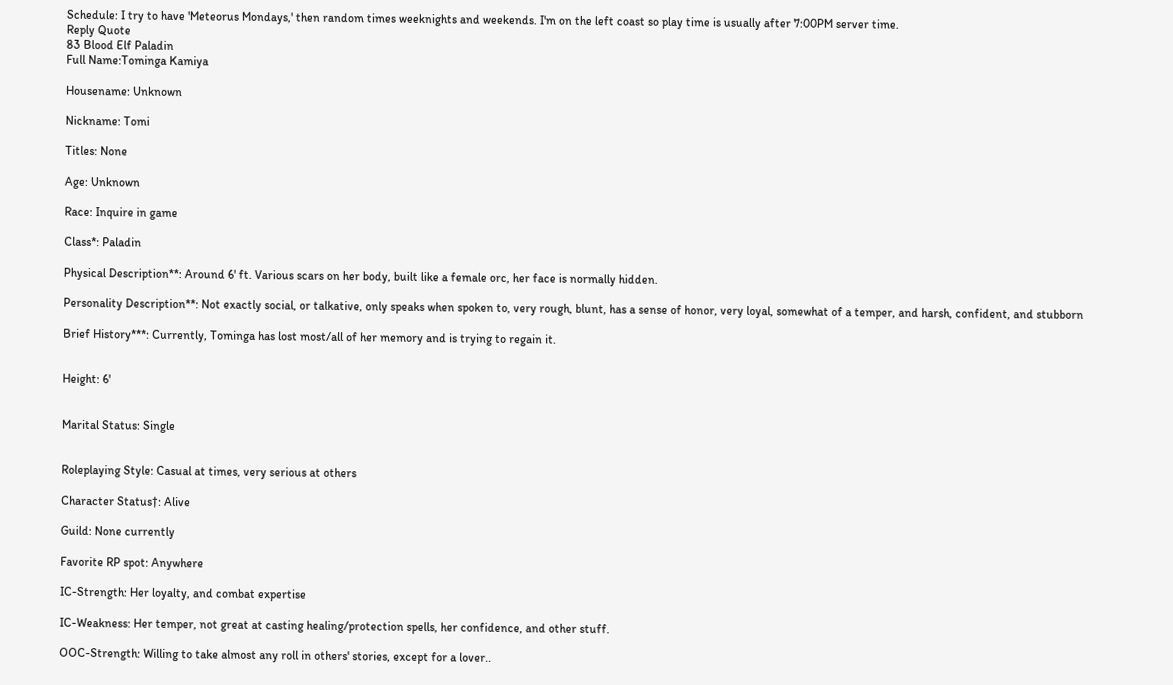Schedule: I try to have 'Meteorus Mondays,' then random times weeknights and weekends. I'm on the left coast so play time is usually after 7:00PM server time.
Reply Quote
83 Blood Elf Paladin
Full Name:Tominga Kamiya

Housename: Unknown

Nickname: Tomi

Titles: None

Age: Unknown

Race: Inquire in game

Class*: Paladin

Physical Description**: Around 6' ft. Various scars on her body, built like a female orc, her face is normally hidden.

Personality Description**: Not exactly social, or talkative, only speaks when spoken to, very rough, blunt, has a sense of honor, very loyal, somewhat of a temper, and harsh, confident, and stubborn

Brief History***: Currently, Tominga has lost most/all of her memory and is trying to regain it.


Height: 6'


Marital Status: Single


Roleplaying Style: Casual at times, very serious at others

Character Status†: Alive

Guild: None currently

Favorite RP spot: Anywhere

IC-Strength: Her loyalty, and combat expertise

IC-Weakness: Her temper, not great at casting healing/protection spells, her confidence, and other stuff.

OOC-Strength: Willing to take almost any roll in others' stories, except for a lover..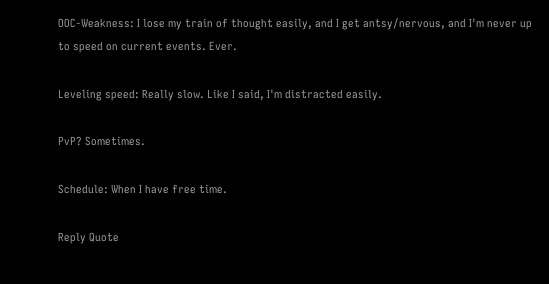OOC-Weakness: I lose my train of thought easily, and I get antsy/nervous, and I'm never up to speed on current events. Ever.

Leveling speed: Really slow. Like I said, I'm distracted easily.

PvP? Sometimes.

Schedule: When I have free time.

Reply Quote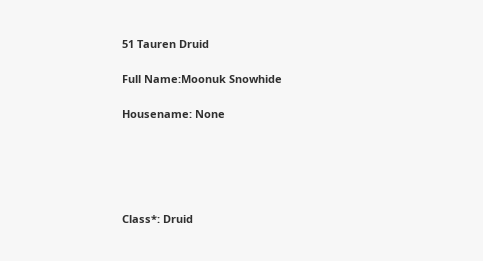51 Tauren Druid

Full Name:Moonuk Snowhide

Housename: None





Class*: Druid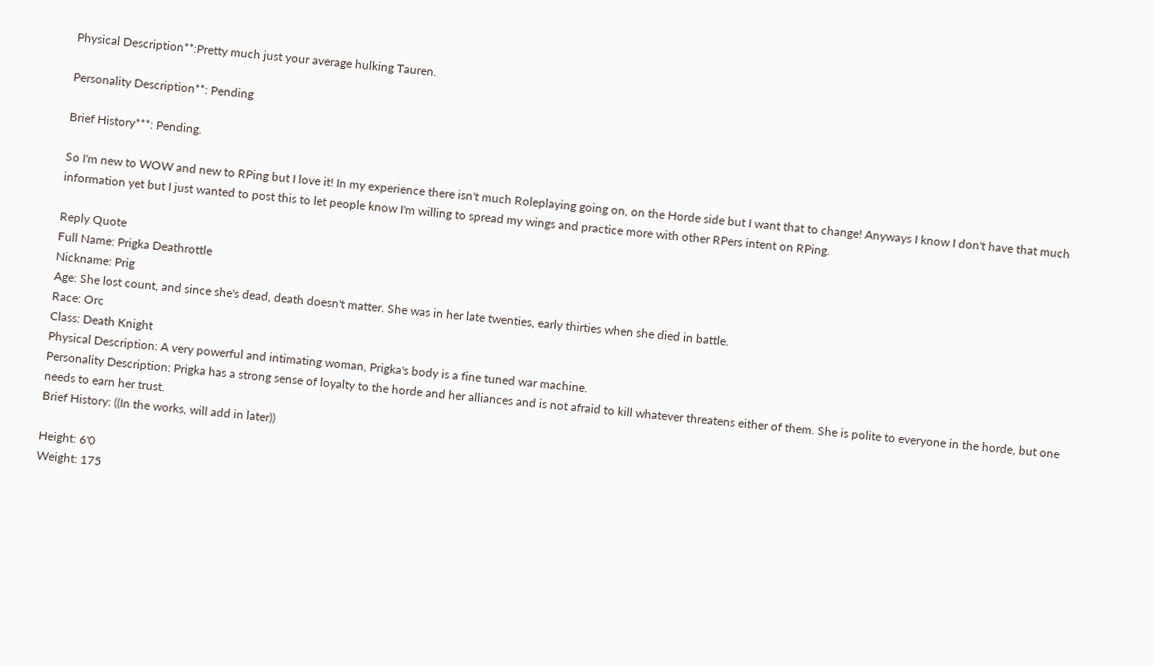Physical Description**:Pretty much just your average hulking Tauren.

Personality Description**: Pending

Brief History***: Pending.

So I'm new to WOW and new to RPing but I love it! In my experience there isn't much Roleplaying going on, on the Horde side but I want that to change! Anyways I know I don't have that much information yet but I just wanted to post this to let people know I'm willing to spread my wings and practice more with other RPers intent on RPing.

Reply Quote
Full Name: Prigka Deathrottle
Nickname: Prig
Age: She lost count, and since she's dead, death doesn't matter. She was in her late twenties, early thirties when she died in battle.
Race: Orc
Class: Death Knight
Physical Description: A very powerful and intimating woman, Prigka's body is a fine tuned war machine.
Personality Description: Prigka has a strong sense of loyalty to the horde and her alliances and is not afraid to kill whatever threatens either of them. She is polite to everyone in the horde, but one needs to earn her trust.
Brief History: ((In the works, will add in later))

Height: 6'0
Weight: 175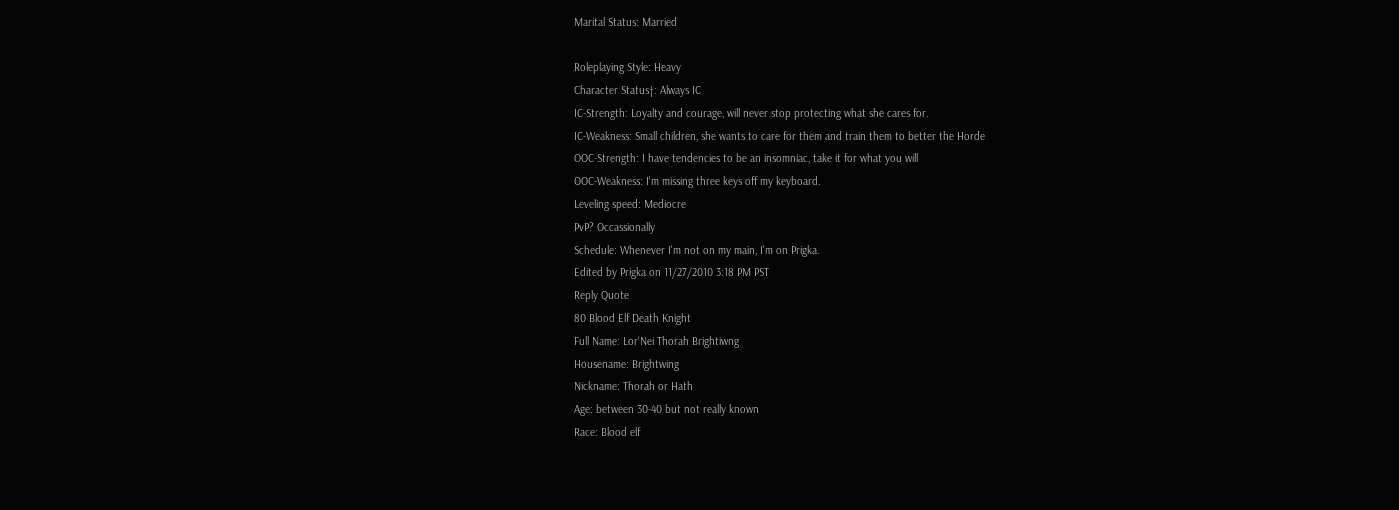Marital Status: Married

Roleplaying Style: Heavy
Character Status†: Always IC
IC-Strength: Loyalty and courage, will never stop protecting what she cares for.
IC-Weakness: Small children, she wants to care for them and train them to better the Horde
OOC-Strength: I have tendencies to be an insomniac, take it for what you will
OOC-Weakness: I'm missing three keys off my keyboard.
Leveling speed: Mediocre
PvP? Occassionally
Schedule: Whenever I'm not on my main, I'm on Prigka.
Edited by Prigka on 11/27/2010 3:18 PM PST
Reply Quote
80 Blood Elf Death Knight
Full Name: Lor'Nei Thorah Brightiwng
Housename: Brightwing
Nickname: Thorah or Hath
Age: between 30-40 but not really known
Race: Blood elf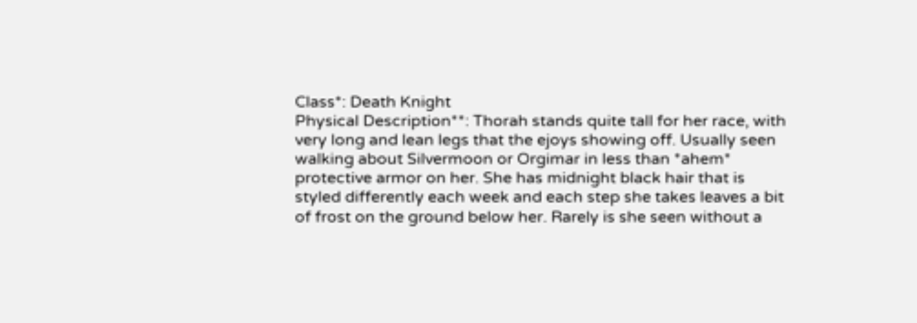Class*: Death Knight
Physical Description**: Thorah stands quite tall for her race, with very long and lean legs that the ejoys showing off. Usually seen walking about Silvermoon or Orgimar in less than *ahem* protective armor on her. She has midnight black hair that is styled differently each week and each step she takes leaves a bit of frost on the ground below her. Rarely is she seen without a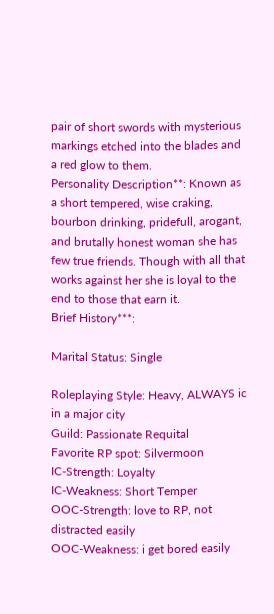pair of short swords with mysterious markings etched into the blades and a red glow to them.
Personality Description**: Known as a short tempered, wise craking, bourbon drinking, pridefull, arogant, and brutally honest woman she has few true friends. Though with all that works against her she is loyal to the end to those that earn it.
Brief History***:

Marital Status: Single

Roleplaying Style: Heavy, ALWAYS ic in a major city
Guild: Passionate Requital
Favorite RP spot: Silvermoon
IC-Strength: Loyalty
IC-Weakness: Short Temper
OOC-Strength: love to RP, not distracted easily
OOC-Weakness: i get bored easily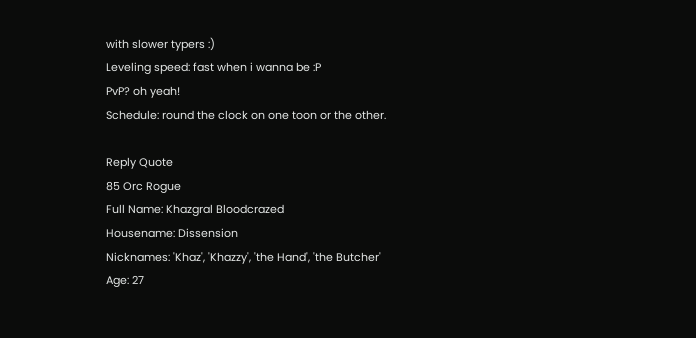with slower typers :)
Leveling speed: fast when i wanna be :P
PvP? oh yeah!
Schedule: round the clock on one toon or the other.

Reply Quote
85 Orc Rogue
Full Name: Khazgral Bloodcrazed
Housename: Dissension
Nicknames: 'Khaz', 'Khazzy', 'the Hand', 'the Butcher'
Age: 27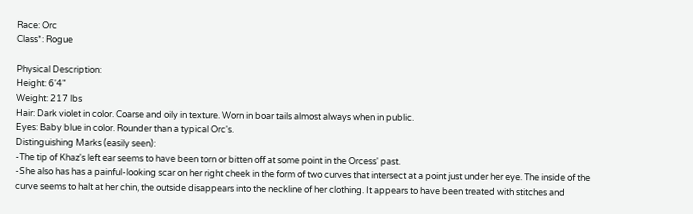Race: Orc
Class*: Rogue

Physical Description:
Height: 6'4"
Weight: 217 lbs
Hair: Dark violet in color. Coarse and oily in texture. Worn in boar tails almost always when in public.
Eyes: Baby blue in color. Rounder than a typical Orc's.
Distinguishing Marks (easily seen):
-The tip of Khaz's left ear seems to have been torn or bitten off at some point in the Orcess' past.
-She also has has a painful-looking scar on her right cheek in the form of two curves that intersect at a point just under her eye. The inside of the curve seems to halt at her chin, the outside disappears into the neckline of her clothing. It appears to have been treated with stitches and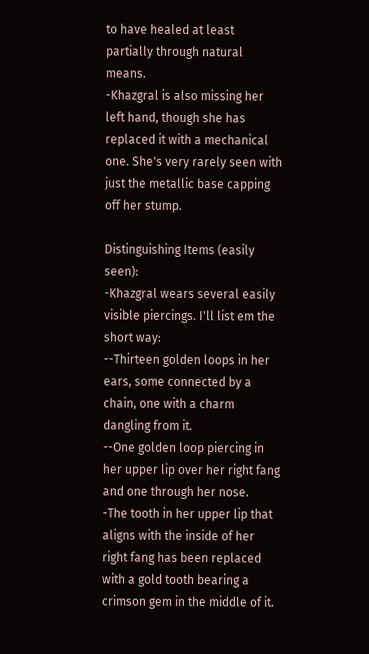to have healed at least partially through natural means.
-Khazgral is also missing her left hand, though she has replaced it with a mechanical one. She's very rarely seen with just the metallic base capping off her stump.

Distinguishing Items (easily seen):
-Khazgral wears several easily visible piercings. I'll list em the short way:
--Thirteen golden loops in her ears, some connected by a chain, one with a charm dangling from it.
--One golden loop piercing in her upper lip over her right fang and one through her nose.
-The tooth in her upper lip that aligns with the inside of her right fang has been replaced with a gold tooth bearing a crimson gem in the middle of it.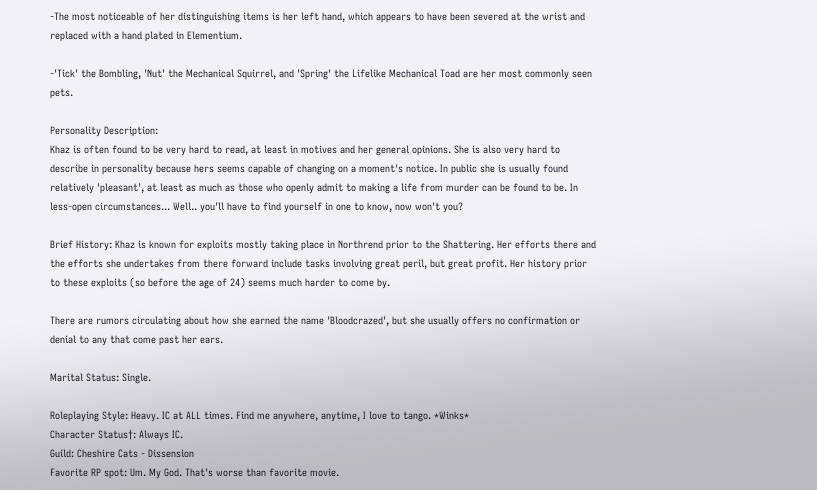-The most noticeable of her distinguishing items is her left hand, which appears to have been severed at the wrist and replaced with a hand plated in Elementium.

-'Tick' the Bombling, 'Nut' the Mechanical Squirrel, and 'Spring' the Lifelike Mechanical Toad are her most commonly seen pets.

Personality Description:
Khaz is often found to be very hard to read, at least in motives and her general opinions. She is also very hard to describe in personality because hers seems capable of changing on a moment's notice. In public she is usually found relatively 'pleasant', at least as much as those who openly admit to making a life from murder can be found to be. In less-open circumstances... Well.. you'll have to find yourself in one to know, now won't you?

Brief History: Khaz is known for exploits mostly taking place in Northrend prior to the Shattering. Her efforts there and the efforts she undertakes from there forward include tasks involving great peril, but great profit. Her history prior to these exploits (so before the age of 24) seems much harder to come by.

There are rumors circulating about how she earned the name 'Bloodcrazed', but she usually offers no confirmation or denial to any that come past her ears.

Marital Status: Single.

Roleplaying Style: Heavy. IC at ALL times. Find me anywhere, anytime, I love to tango. *Winks*
Character Status†: Always IC.
Guild: Cheshire Cats - Dissension
Favorite RP spot: Um. My God. That's worse than favorite movie.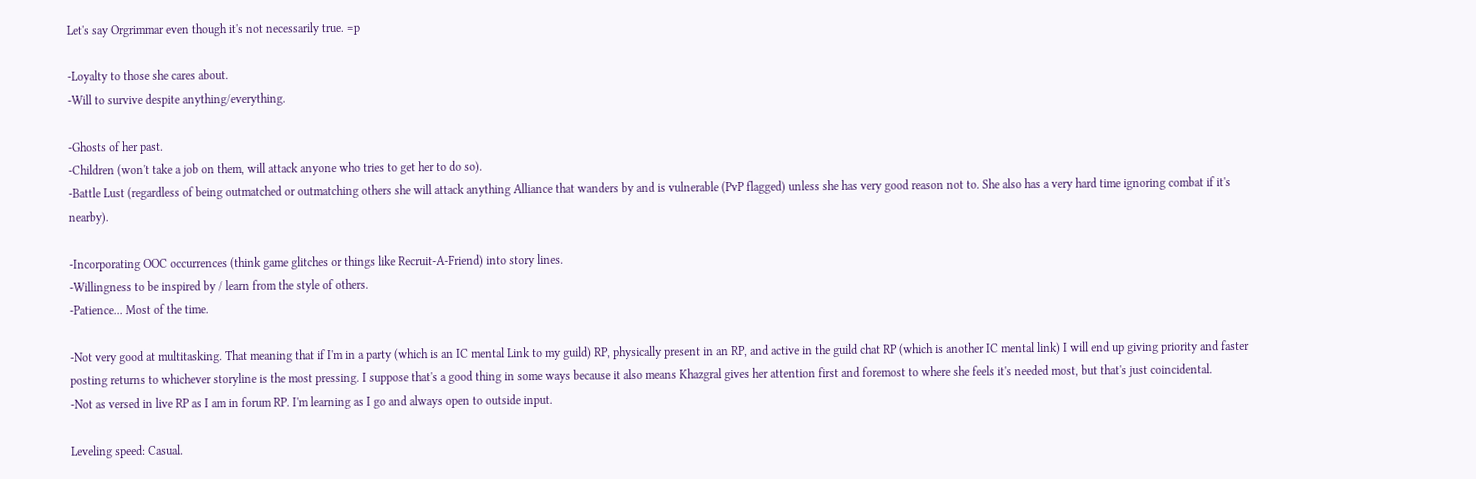Let's say Orgrimmar even though it's not necessarily true. =p

-Loyalty to those she cares about.
-Will to survive despite anything/everything.

-Ghosts of her past.
-Children (won't take a job on them, will attack anyone who tries to get her to do so).
-Battle Lust (regardless of being outmatched or outmatching others she will attack anything Alliance that wanders by and is vulnerable (PvP flagged) unless she has very good reason not to. She also has a very hard time ignoring combat if it's nearby).

-Incorporating OOC occurrences (think game glitches or things like Recruit-A-Friend) into story lines.
-Willingness to be inspired by / learn from the style of others.
-Patience... Most of the time.

-Not very good at multitasking. That meaning that if I'm in a party (which is an IC mental Link to my guild) RP, physically present in an RP, and active in the guild chat RP (which is another IC mental link) I will end up giving priority and faster posting returns to whichever storyline is the most pressing. I suppose that's a good thing in some ways because it also means Khazgral gives her attention first and foremost to where she feels it's needed most, but that's just coincidental.
-Not as versed in live RP as I am in forum RP. I'm learning as I go and always open to outside input.

Leveling speed: Casual.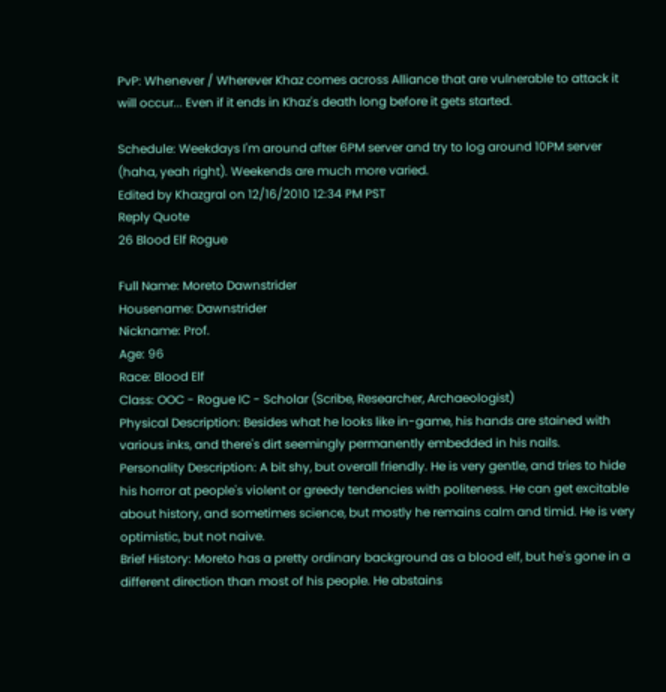PvP: Whenever / Wherever Khaz comes across Alliance that are vulnerable to attack it will occur... Even if it ends in Khaz's death long before it gets started.

Schedule: Weekdays I'm around after 6PM server and try to log around 10PM server (haha, yeah right). Weekends are much more varied.
Edited by Khazgral on 12/16/2010 12:34 PM PST
Reply Quote
26 Blood Elf Rogue

Full Name: Moreto Dawnstrider
Housename: Dawnstrider
Nickname: Prof.
Age: 96
Race: Blood Elf
Class: OOC - Rogue IC - Scholar (Scribe, Researcher, Archaeologist)
Physical Description: Besides what he looks like in-game, his hands are stained with various inks, and there's dirt seemingly permanently embedded in his nails.
Personality Description: A bit shy, but overall friendly. He is very gentle, and tries to hide his horror at people's violent or greedy tendencies with politeness. He can get excitable about history, and sometimes science, but mostly he remains calm and timid. He is very optimistic, but not naive.
Brief History: Moreto has a pretty ordinary background as a blood elf, but he's gone in a different direction than most of his people. He abstains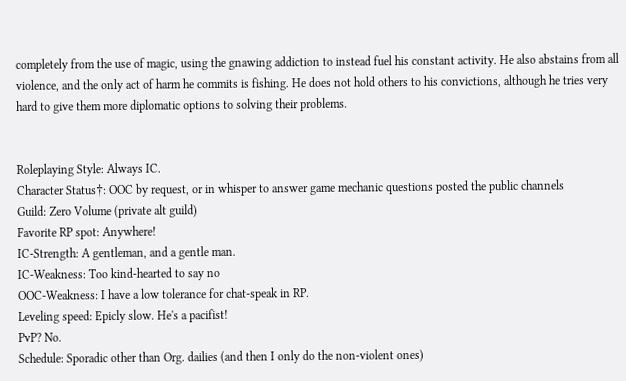completely from the use of magic, using the gnawing addiction to instead fuel his constant activity. He also abstains from all violence, and the only act of harm he commits is fishing. He does not hold others to his convictions, although he tries very hard to give them more diplomatic options to solving their problems.


Roleplaying Style: Always IC.
Character Status†: OOC by request, or in whisper to answer game mechanic questions posted the public channels
Guild: Zero Volume (private alt guild)
Favorite RP spot: Anywhere!
IC-Strength: A gentleman, and a gentle man.
IC-Weakness: Too kind-hearted to say no
OOC-Weakness: I have a low tolerance for chat-speak in RP.
Leveling speed: Epicly slow. He's a pacifist!
PvP? No.
Schedule: Sporadic other than Org. dailies (and then I only do the non-violent ones)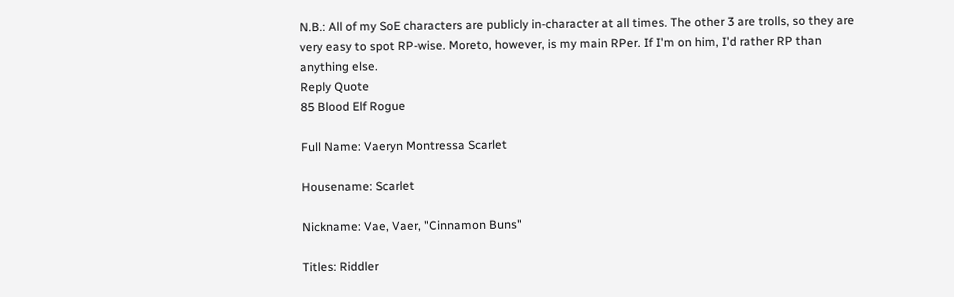N.B.: All of my SoE characters are publicly in-character at all times. The other 3 are trolls, so they are very easy to spot RP-wise. Moreto, however, is my main RPer. If I'm on him, I'd rather RP than anything else.
Reply Quote
85 Blood Elf Rogue

Full Name: Vaeryn Montressa Scarlet

Housename: Scarlet

Nickname: Vae, Vaer, "Cinnamon Buns"

Titles: Riddler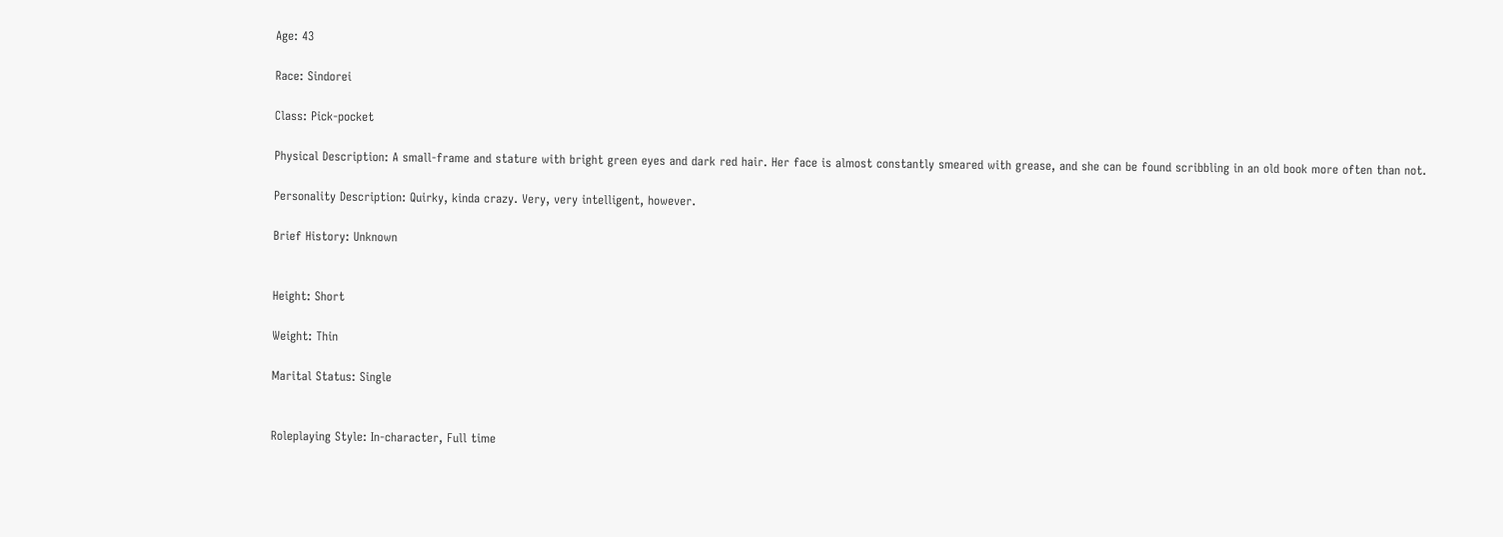Age: 43

Race: Sindorei

Class: Pick-pocket

Physical Description: A small-frame and stature with bright green eyes and dark red hair. Her face is almost constantly smeared with grease, and she can be found scribbling in an old book more often than not.

Personality Description: Quirky, kinda crazy. Very, very intelligent, however.

Brief History: Unknown


Height: Short

Weight: Thin

Marital Status: Single


Roleplaying Style: In-character, Full time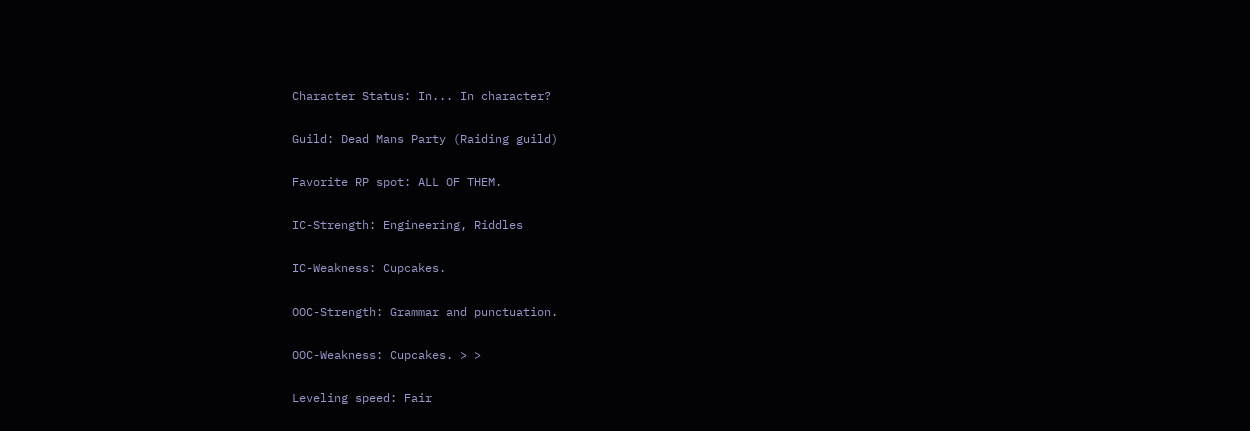Character Status: In... In character?

Guild: Dead Mans Party (Raiding guild)

Favorite RP spot: ALL OF THEM.

IC-Strength: Engineering, Riddles

IC-Weakness: Cupcakes.

OOC-Strength: Grammar and punctuation.

OOC-Weakness: Cupcakes. > >

Leveling speed: Fair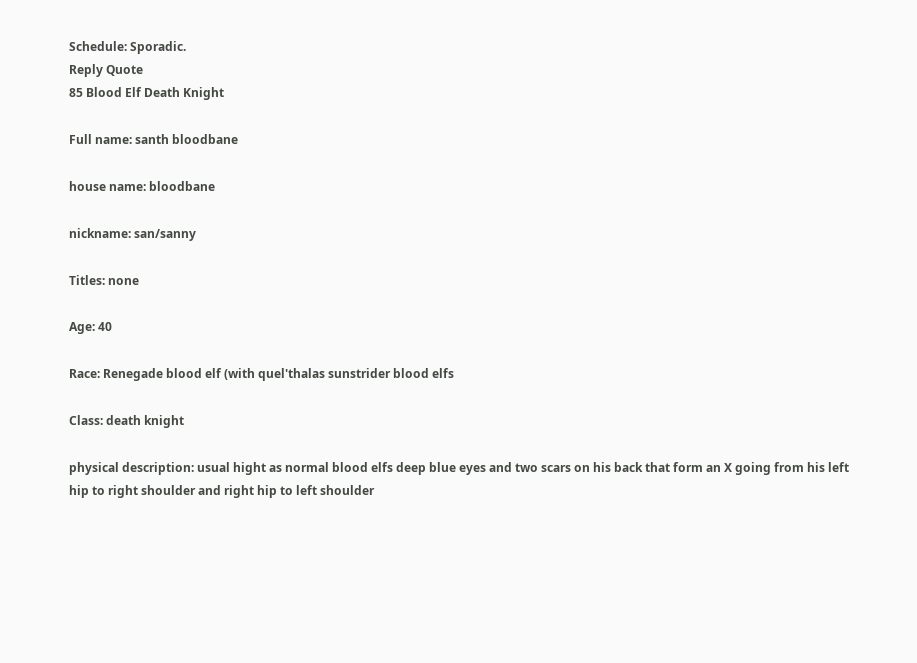Schedule: Sporadic.
Reply Quote
85 Blood Elf Death Knight

Full name: santh bloodbane

house name: bloodbane

nickname: san/sanny

Titles: none

Age: 40

Race: Renegade blood elf (with quel'thalas sunstrider blood elfs

Class: death knight

physical description: usual hight as normal blood elfs deep blue eyes and two scars on his back that form an X going from his left hip to right shoulder and right hip to left shoulder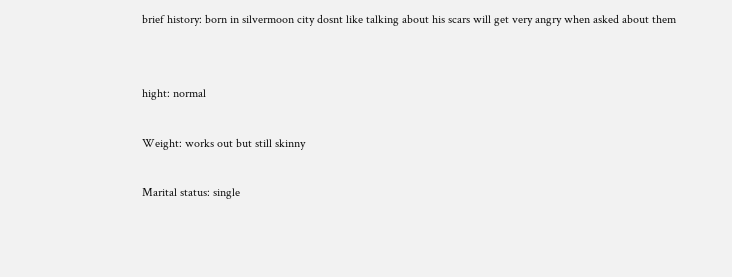brief history: born in silvermoon city dosnt like talking about his scars will get very angry when asked about them


hight: normal

Weight: works out but still skinny

Marital status: single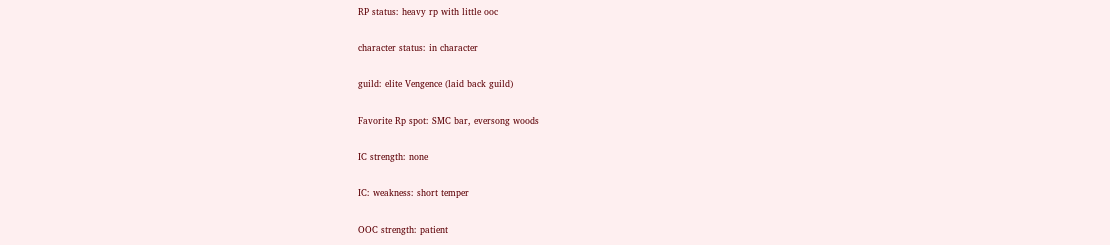RP status: heavy rp with little ooc

character status: in character

guild: elite Vengence (laid back guild)

Favorite Rp spot: SMC bar, eversong woods

IC strength: none

IC: weakness: short temper

OOC strength: patient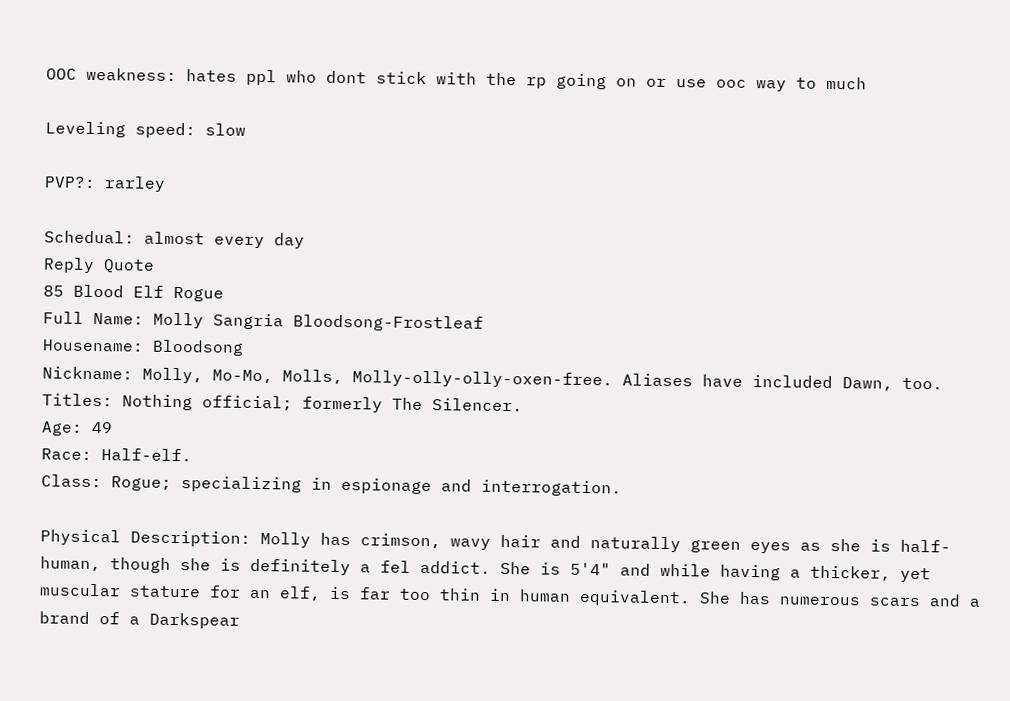OOC weakness: hates ppl who dont stick with the rp going on or use ooc way to much

Leveling speed: slow

PVP?: rarley

Schedual: almost every day
Reply Quote
85 Blood Elf Rogue
Full Name: Molly Sangria Bloodsong-Frostleaf
Housename: Bloodsong
Nickname: Molly, Mo-Mo, Molls, Molly-olly-olly-oxen-free. Aliases have included Dawn, too.
Titles: Nothing official; formerly The Silencer.
Age: 49
Race: Half-elf.
Class: Rogue; specializing in espionage and interrogation.

Physical Description: Molly has crimson, wavy hair and naturally green eyes as she is half-human, though she is definitely a fel addict. She is 5'4" and while having a thicker, yet muscular stature for an elf, is far too thin in human equivalent. She has numerous scars and a brand of a Darkspear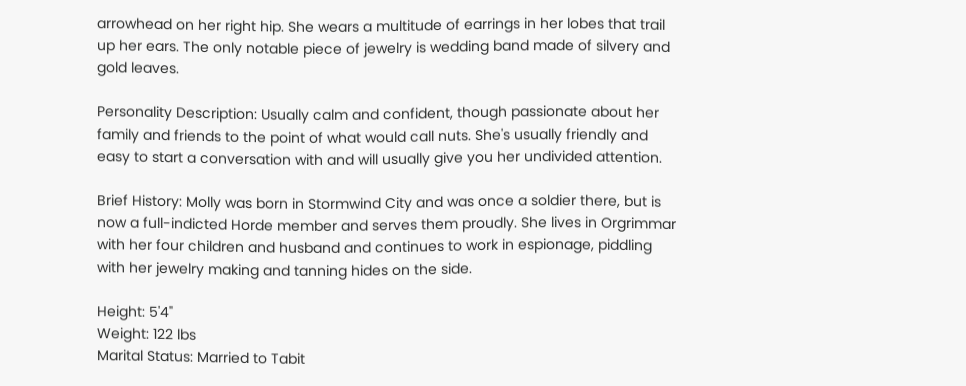arrowhead on her right hip. She wears a multitude of earrings in her lobes that trail up her ears. The only notable piece of jewelry is wedding band made of silvery and gold leaves.

Personality Description: Usually calm and confident, though passionate about her family and friends to the point of what would call nuts. She's usually friendly and easy to start a conversation with and will usually give you her undivided attention.

Brief History: Molly was born in Stormwind City and was once a soldier there, but is now a full-indicted Horde member and serves them proudly. She lives in Orgrimmar with her four children and husband and continues to work in espionage, piddling with her jewelry making and tanning hides on the side.

Height: 5'4"
Weight: 122 lbs
Marital Status: Married to Tabit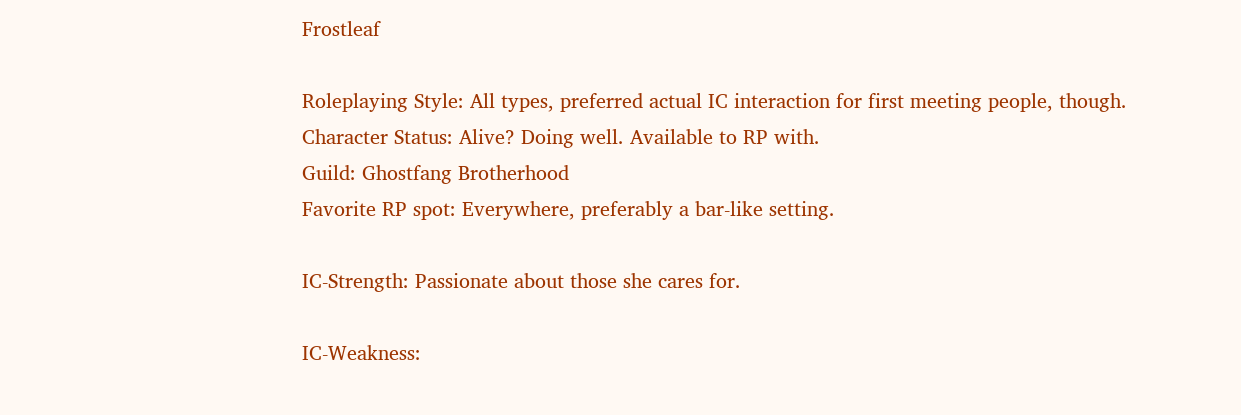Frostleaf

Roleplaying Style: All types, preferred actual IC interaction for first meeting people, though.
Character Status: Alive? Doing well. Available to RP with.
Guild: Ghostfang Brotherhood
Favorite RP spot: Everywhere, preferably a bar-like setting.

IC-Strength: Passionate about those she cares for.

IC-Weakness: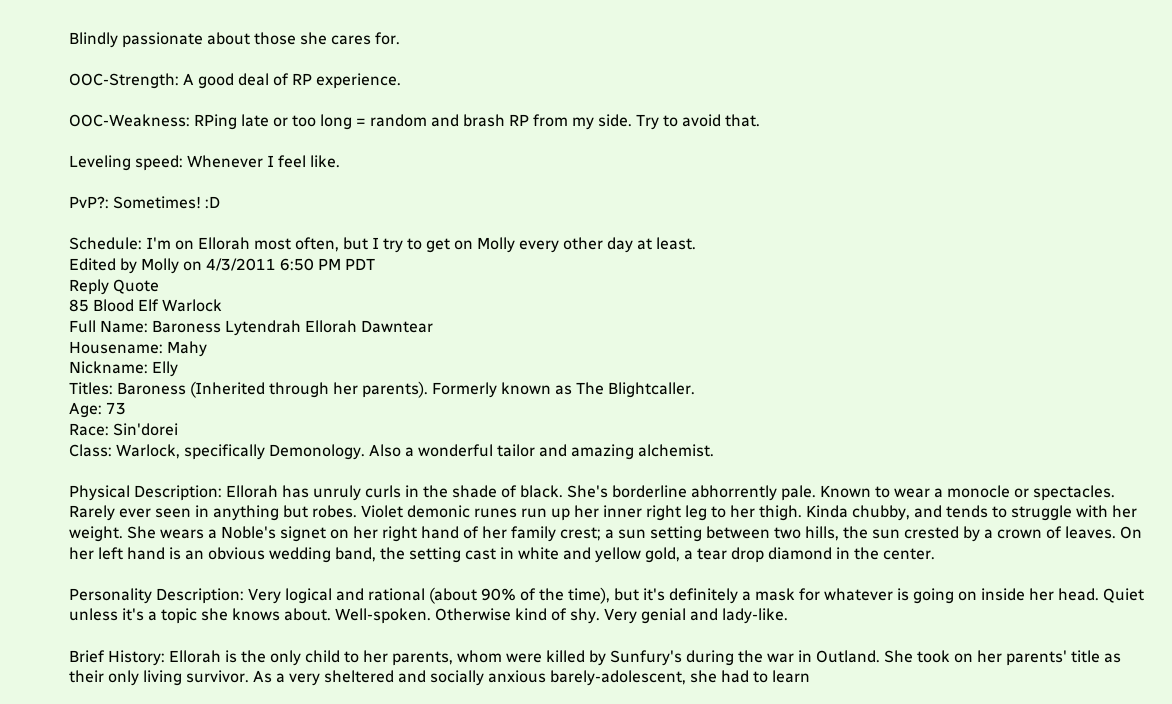Blindly passionate about those she cares for.

OOC-Strength: A good deal of RP experience.

OOC-Weakness: RPing late or too long = random and brash RP from my side. Try to avoid that.

Leveling speed: Whenever I feel like.

PvP?: Sometimes! :D

Schedule: I'm on Ellorah most often, but I try to get on Molly every other day at least.
Edited by Molly on 4/3/2011 6:50 PM PDT
Reply Quote
85 Blood Elf Warlock
Full Name: Baroness Lytendrah Ellorah Dawntear
Housename: Mahy
Nickname: Elly
Titles: Baroness (Inherited through her parents). Formerly known as The Blightcaller.
Age: 73
Race: Sin'dorei
Class: Warlock, specifically Demonology. Also a wonderful tailor and amazing alchemist.

Physical Description: Ellorah has unruly curls in the shade of black. She's borderline abhorrently pale. Known to wear a monocle or spectacles. Rarely ever seen in anything but robes. Violet demonic runes run up her inner right leg to her thigh. Kinda chubby, and tends to struggle with her weight. She wears a Noble's signet on her right hand of her family crest; a sun setting between two hills, the sun crested by a crown of leaves. On her left hand is an obvious wedding band, the setting cast in white and yellow gold, a tear drop diamond in the center.

Personality Description: Very logical and rational (about 90% of the time), but it's definitely a mask for whatever is going on inside her head. Quiet unless it's a topic she knows about. Well-spoken. Otherwise kind of shy. Very genial and lady-like.

Brief History: Ellorah is the only child to her parents, whom were killed by Sunfury's during the war in Outland. She took on her parents' title as their only living survivor. As a very sheltered and socially anxious barely-adolescent, she had to learn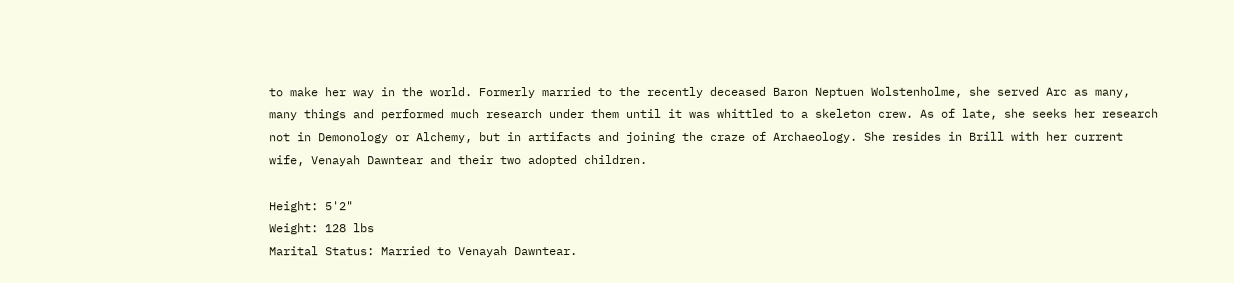to make her way in the world. Formerly married to the recently deceased Baron Neptuen Wolstenholme, she served Arc as many, many things and performed much research under them until it was whittled to a skeleton crew. As of late, she seeks her research not in Demonology or Alchemy, but in artifacts and joining the craze of Archaeology. She resides in Brill with her current wife, Venayah Dawntear and their two adopted children.

Height: 5'2"
Weight: 128 lbs
Marital Status: Married to Venayah Dawntear.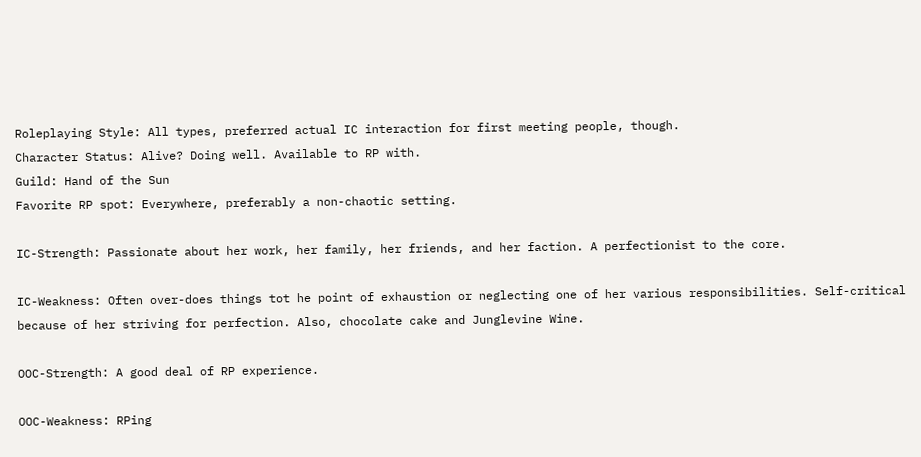Roleplaying Style: All types, preferred actual IC interaction for first meeting people, though.
Character Status: Alive? Doing well. Available to RP with.
Guild: Hand of the Sun
Favorite RP spot: Everywhere, preferably a non-chaotic setting.

IC-Strength: Passionate about her work, her family, her friends, and her faction. A perfectionist to the core.

IC-Weakness: Often over-does things tot he point of exhaustion or neglecting one of her various responsibilities. Self-critical because of her striving for perfection. Also, chocolate cake and Junglevine Wine.

OOC-Strength: A good deal of RP experience.

OOC-Weakness: RPing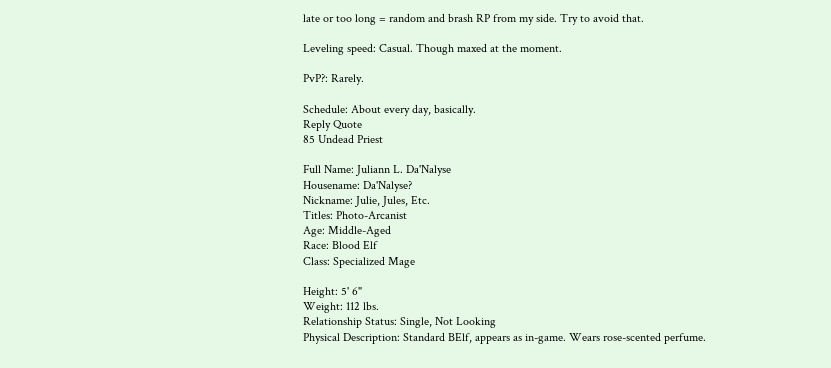late or too long = random and brash RP from my side. Try to avoid that.

Leveling speed: Casual. Though maxed at the moment.

PvP?: Rarely.

Schedule: About every day, basically.
Reply Quote
85 Undead Priest

Full Name: Juliann L. Da'Nalyse
Housename: Da'Nalyse?
Nickname: Julie, Jules, Etc.
Titles: Photo-Arcanist
Age: Middle-Aged
Race: Blood Elf
Class: Specialized Mage

Height: 5' 6"
Weight: 112 lbs.
Relationship Status: Single, Not Looking
Physical Description: Standard BElf, appears as in-game. Wears rose-scented perfume.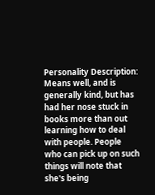Personality Description: Means well, and is generally kind, but has had her nose stuck in books more than out learning how to deal with people. People who can pick up on such things will note that she's being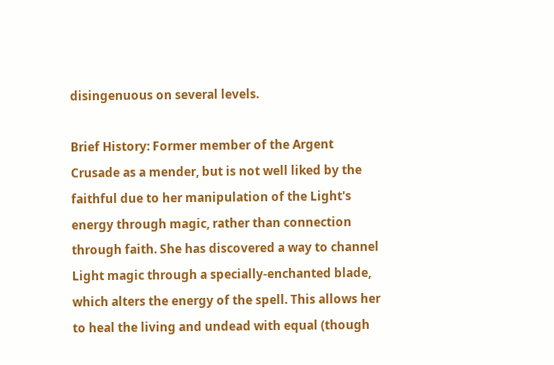disingenuous on several levels.

Brief History: Former member of the Argent Crusade as a mender, but is not well liked by the faithful due to her manipulation of the Light's energy through magic, rather than connection through faith. She has discovered a way to channel Light magic through a specially-enchanted blade, which alters the energy of the spell. This allows her to heal the living and undead with equal (though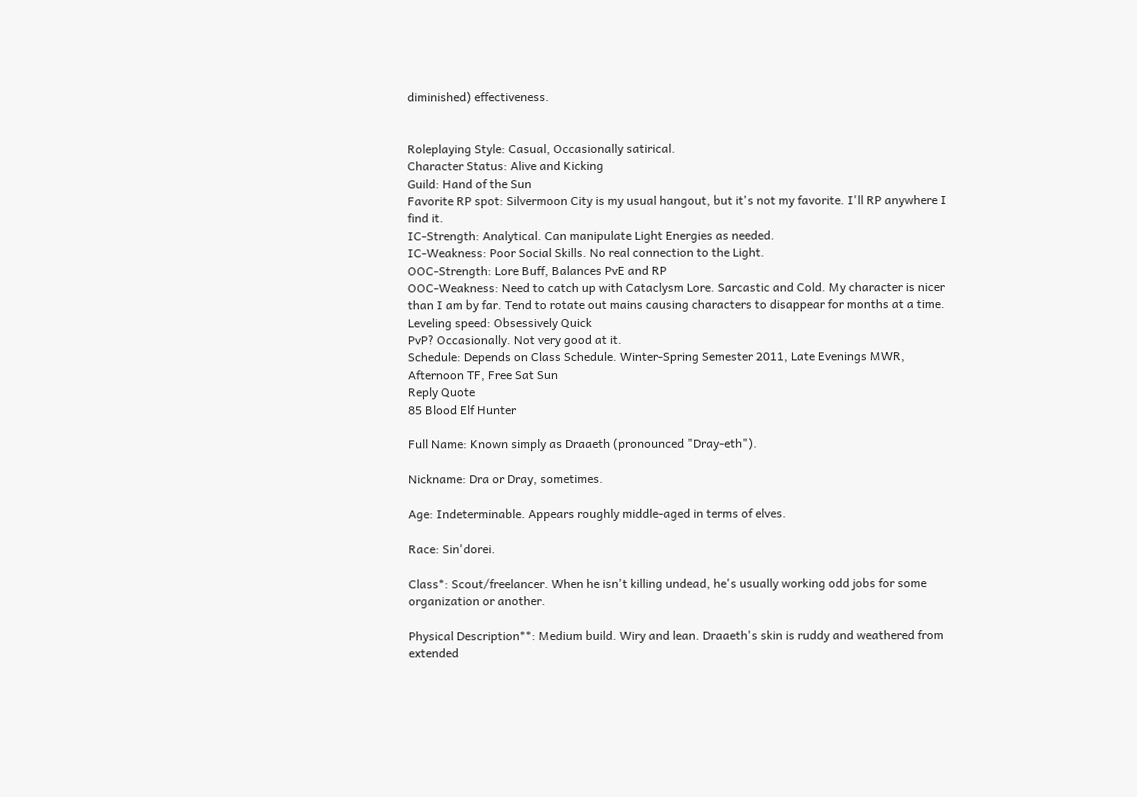diminished) effectiveness.


Roleplaying Style: Casual, Occasionally satirical.
Character Status: Alive and Kicking
Guild: Hand of the Sun
Favorite RP spot: Silvermoon City is my usual hangout, but it's not my favorite. I'll RP anywhere I find it.
IC-Strength: Analytical. Can manipulate Light Energies as needed.
IC-Weakness: Poor Social Skills. No real connection to the Light.
OOC-Strength: Lore Buff, Balances PvE and RP
OOC-Weakness: Need to catch up with Cataclysm Lore. Sarcastic and Cold. My character is nicer than I am by far. Tend to rotate out mains causing characters to disappear for months at a time.
Leveling speed: Obsessively Quick
PvP? Occasionally. Not very good at it.
Schedule: Depends on Class Schedule. Winter-Spring Semester 2011, Late Evenings MWR, Afternoon TF, Free Sat Sun
Reply Quote
85 Blood Elf Hunter

Full Name: Known simply as Draaeth (pronounced "Dray-eth").

Nickname: Dra or Dray, sometimes.

Age: Indeterminable. Appears roughly middle-aged in terms of elves.

Race: Sin'dorei.

Class*: Scout/freelancer. When he isn't killing undead, he's usually working odd jobs for some organization or another.

Physical Description**: Medium build. Wiry and lean. Draaeth's skin is ruddy and weathered from extended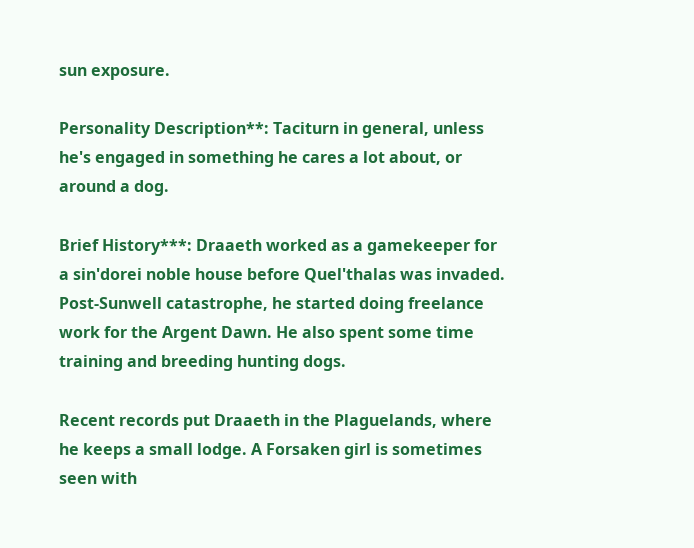sun exposure.

Personality Description**: Taciturn in general, unless he's engaged in something he cares a lot about, or around a dog.

Brief History***: Draaeth worked as a gamekeeper for a sin'dorei noble house before Quel'thalas was invaded. Post-Sunwell catastrophe, he started doing freelance work for the Argent Dawn. He also spent some time training and breeding hunting dogs.

Recent records put Draaeth in the Plaguelands, where he keeps a small lodge. A Forsaken girl is sometimes seen with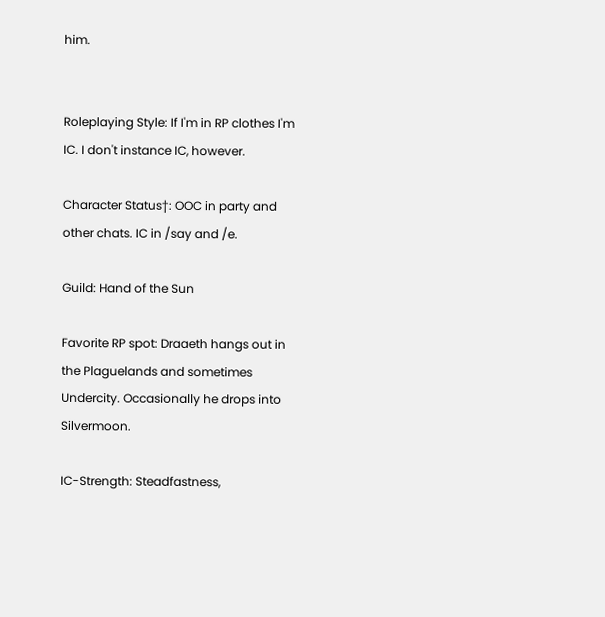him.


Roleplaying Style: If I'm in RP clothes I'm IC. I don't instance IC, however.

Character Status†: OOC in party and other chats. IC in /say and /e.

Guild: Hand of the Sun

Favorite RP spot: Draaeth hangs out in the Plaguelands and sometimes Undercity. Occasionally he drops into Silvermoon.

IC-Strength: Steadfastness,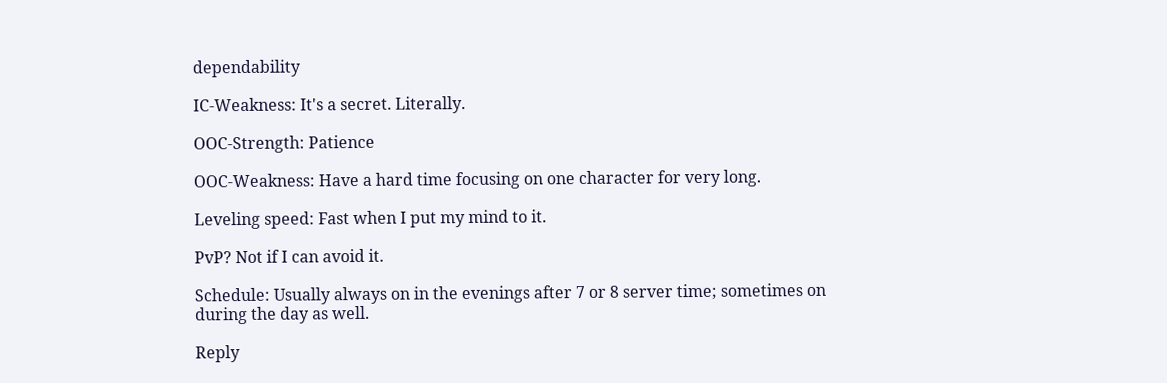dependability

IC-Weakness: It's a secret. Literally.

OOC-Strength: Patience

OOC-Weakness: Have a hard time focusing on one character for very long.

Leveling speed: Fast when I put my mind to it.

PvP? Not if I can avoid it.

Schedule: Usually always on in the evenings after 7 or 8 server time; sometimes on during the day as well.

Reply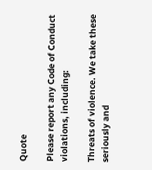Quote

Please report any Code of Conduct violations, including:

Threats of violence. We take these seriously and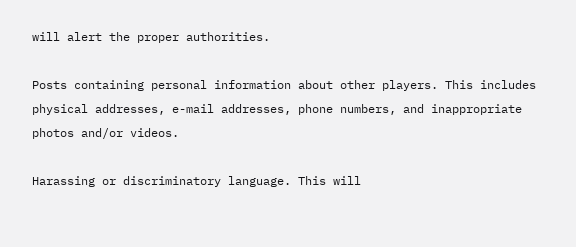will alert the proper authorities.

Posts containing personal information about other players. This includes physical addresses, e-mail addresses, phone numbers, and inappropriate photos and/or videos.

Harassing or discriminatory language. This will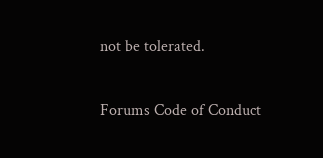not be tolerated.

Forums Code of Conduct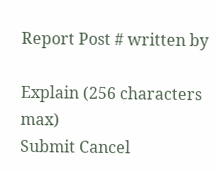Report Post # written by

Explain (256 characters max)
Submit Cancel